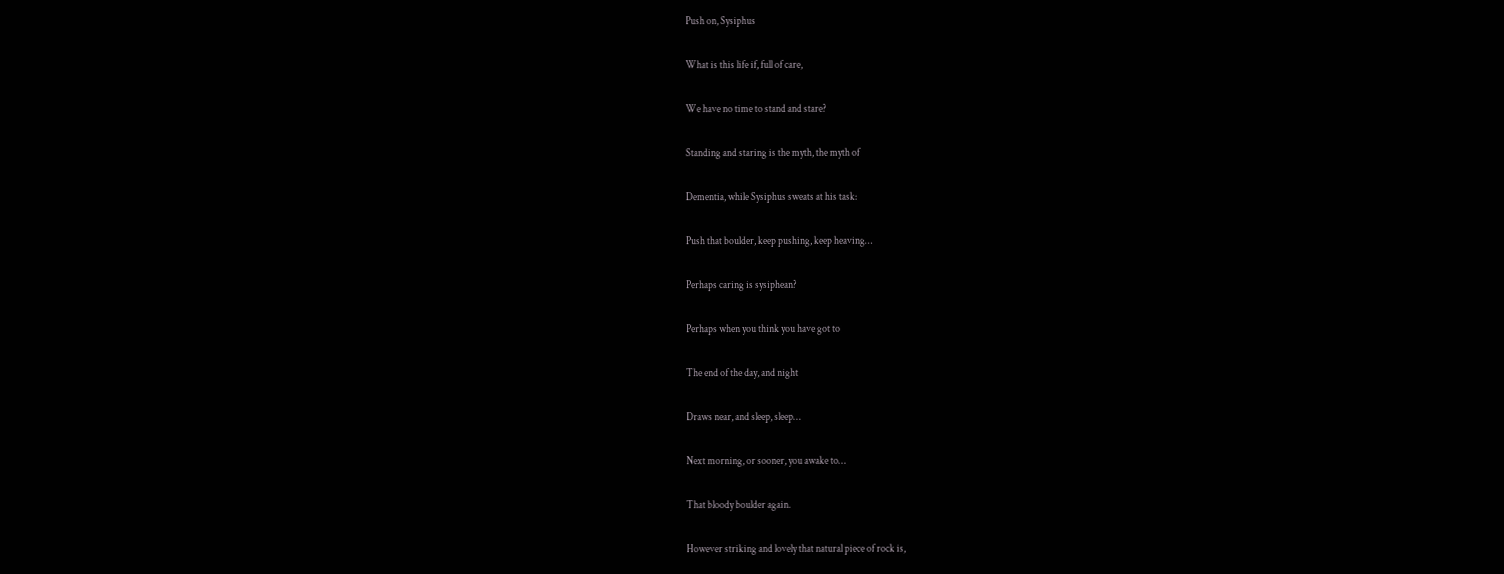Push on, Sysiphus

What is this life if, full of care,

We have no time to stand and stare?

Standing and staring is the myth, the myth of

Dementia, while Sysiphus sweats at his task:

Push that boulder, keep pushing, keep heaving…

Perhaps caring is sysiphean?

Perhaps when you think you have got to

The end of the day, and night

Draws near, and sleep, sleep…

Next morning, or sooner, you awake to…

That bloody boulder again.

However striking and lovely that natural piece of rock is,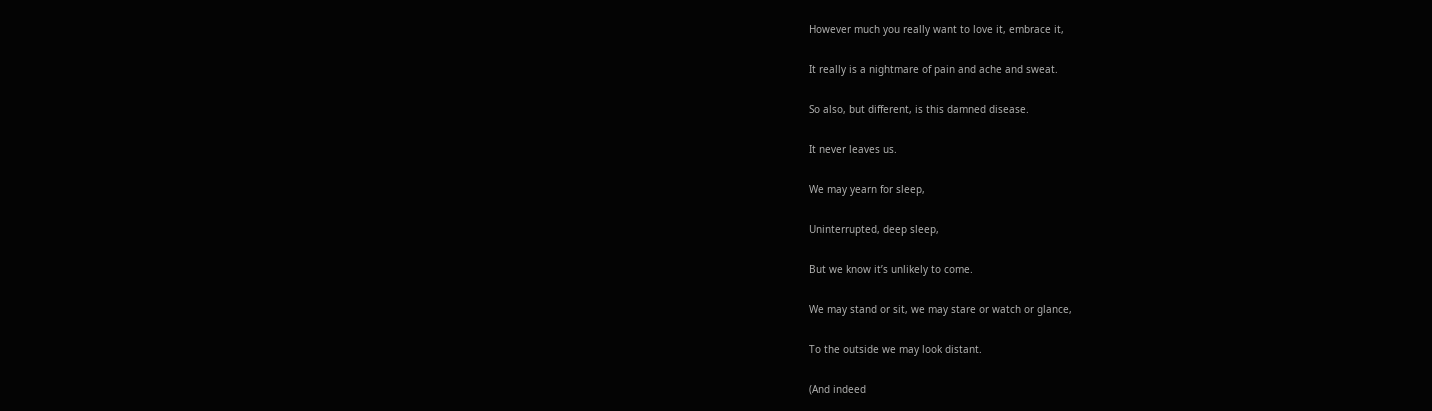However much you really want to love it, embrace it,

It really is a nightmare of pain and ache and sweat.

So also, but different, is this damned disease.

It never leaves us.

We may yearn for sleep,

Uninterrupted, deep sleep,

But we know it’s unlikely to come.

We may stand or sit, we may stare or watch or glance,

To the outside we may look distant.

(And indeed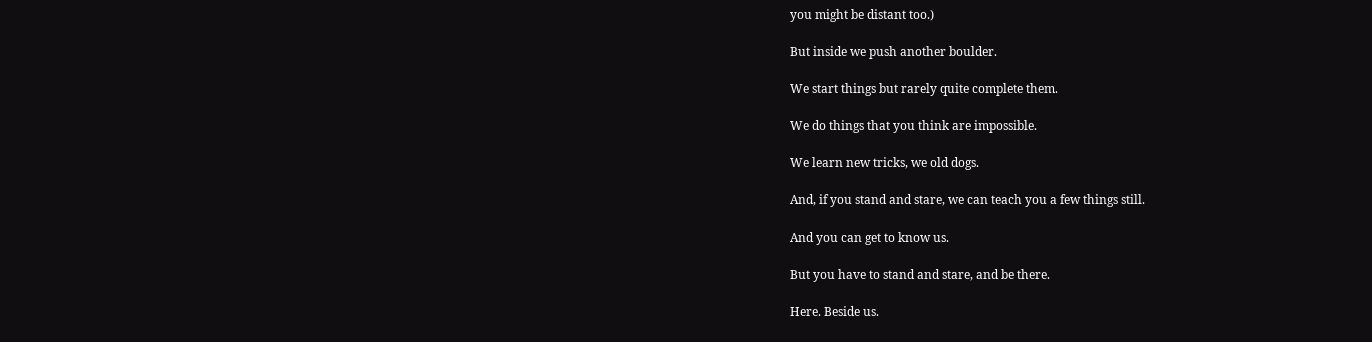you might be distant too.)

But inside we push another boulder.

We start things but rarely quite complete them.

We do things that you think are impossible.

We learn new tricks, we old dogs.

And, if you stand and stare, we can teach you a few things still.

And you can get to know us.

But you have to stand and stare, and be there.

Here. Beside us.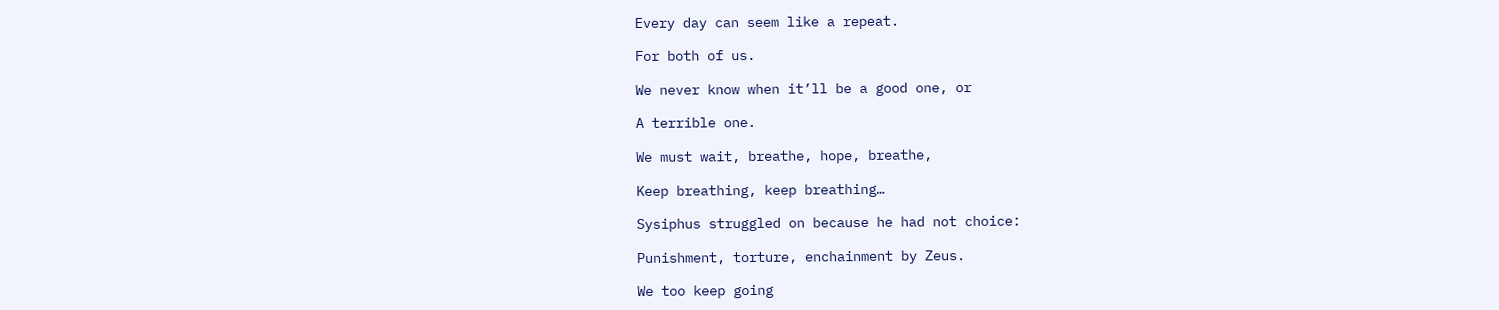Every day can seem like a repeat.

For both of us.

We never know when it’ll be a good one, or

A terrible one.

We must wait, breathe, hope, breathe,

Keep breathing, keep breathing…

Sysiphus struggled on because he had not choice:

Punishment, torture, enchainment by Zeus.

We too keep going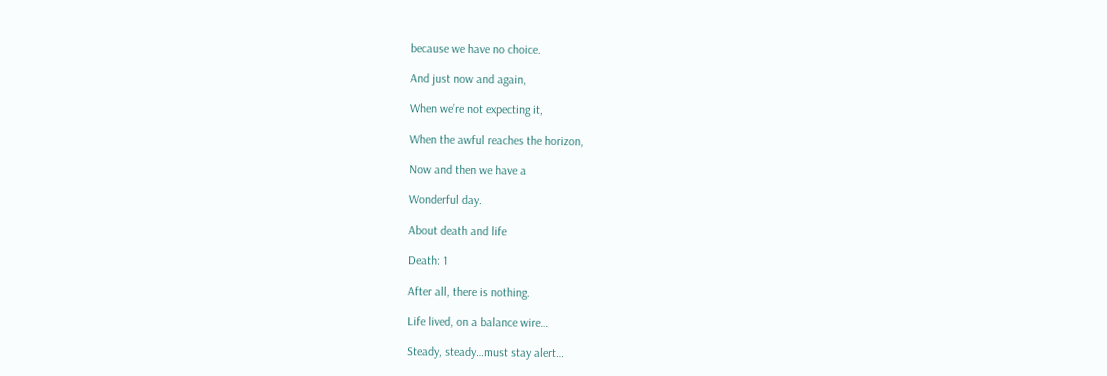because we have no choice.

And just now and again,

When we’re not expecting it,

When the awful reaches the horizon,

Now and then we have a

Wonderful day.

About death and life

Death: 1

After all, there is nothing.

Life lived, on a balance wire…

Steady, steady…must stay alert…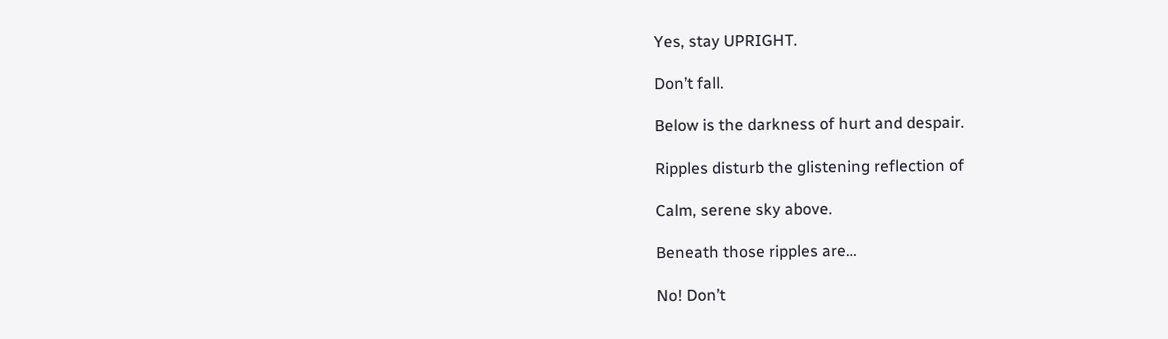Yes, stay UPRIGHT.

Don’t fall.

Below is the darkness of hurt and despair.

Ripples disturb the glistening reflection of

Calm, serene sky above.

Beneath those ripples are…

No! Don’t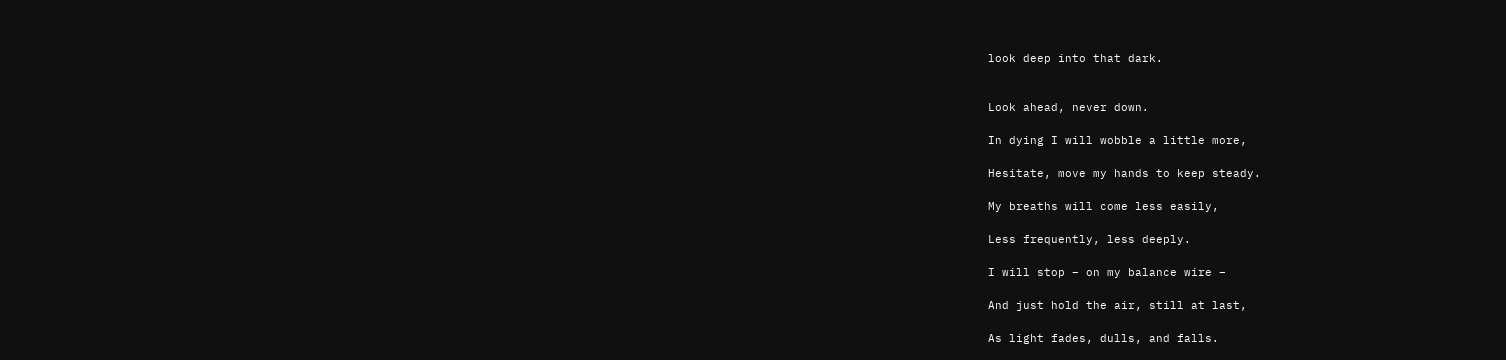look deep into that dark.


Look ahead, never down.

In dying I will wobble a little more,

Hesitate, move my hands to keep steady.

My breaths will come less easily,

Less frequently, less deeply.

I will stop – on my balance wire –

And just hold the air, still at last,

As light fades, dulls, and falls.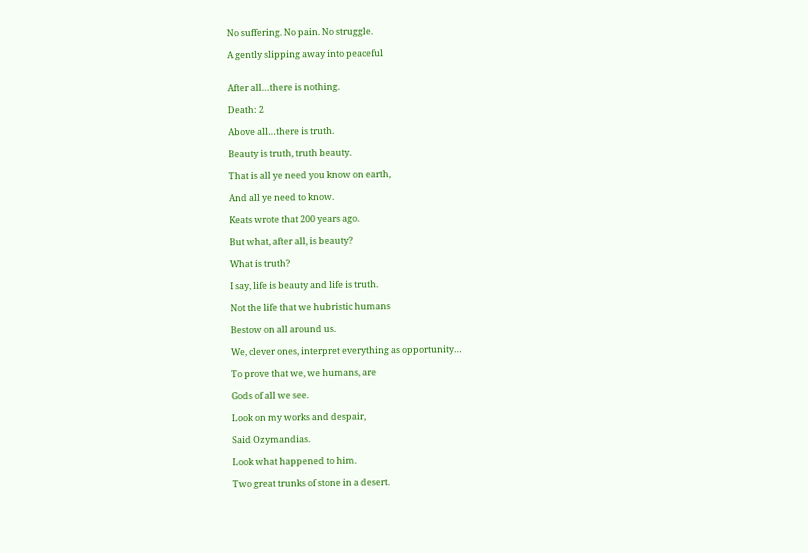No suffering. No pain. No struggle.

A gently slipping away into peaceful


After all…there is nothing.

Death: 2

Above all…there is truth.

Beauty is truth, truth beauty.

That is all ye need you know on earth,

And all ye need to know.

Keats wrote that 200 years ago.

But what, after all, is beauty?

What is truth?

I say, life is beauty and life is truth.

Not the life that we hubristic humans

Bestow on all around us.

We, clever ones, interpret everything as opportunity…

To prove that we, we humans, are

Gods of all we see.

Look on my works and despair,

Said Ozymandias.

Look what happened to him.

Two great trunks of stone in a desert.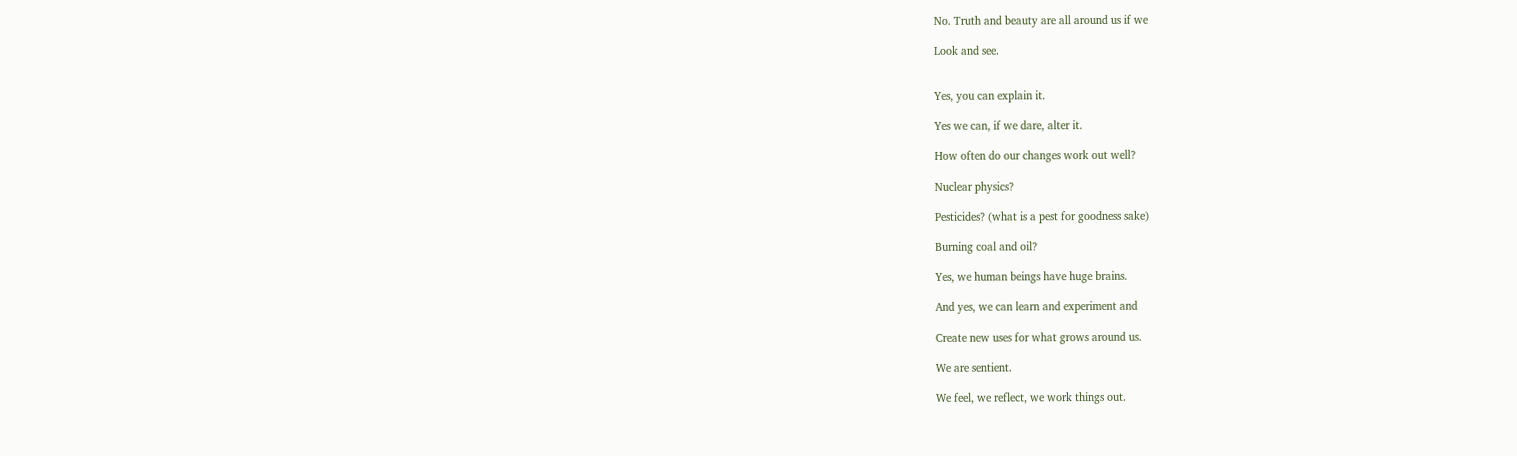No. Truth and beauty are all around us if we

Look and see.


Yes, you can explain it.

Yes we can, if we dare, alter it.

How often do our changes work out well?

Nuclear physics?

Pesticides? (what is a pest for goodness sake)

Burning coal and oil?

Yes, we human beings have huge brains.

And yes, we can learn and experiment and

Create new uses for what grows around us.

We are sentient.

We feel, we reflect, we work things out.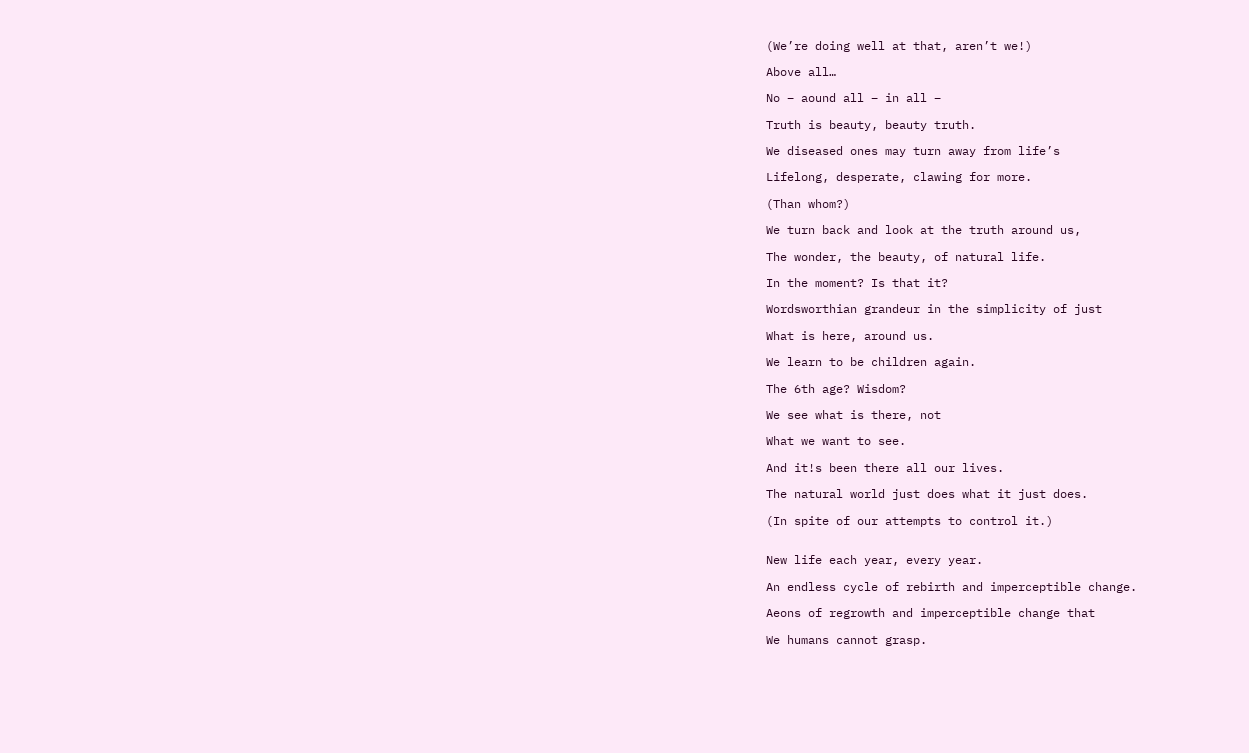(We’re doing well at that, aren’t we!)

Above all…

No – aound all – in all –

Truth is beauty, beauty truth.

We diseased ones may turn away from life’s

Lifelong, desperate, clawing for more.

(Than whom?)

We turn back and look at the truth around us,

The wonder, the beauty, of natural life.

In the moment? Is that it?

Wordsworthian grandeur in the simplicity of just

What is here, around us.

We learn to be children again.

The 6th age? Wisdom?

We see what is there, not

What we want to see.

And it!s been there all our lives.

The natural world just does what it just does.

(In spite of our attempts to control it.)


New life each year, every year.

An endless cycle of rebirth and imperceptible change.

Aeons of regrowth and imperceptible change that

We humans cannot grasp.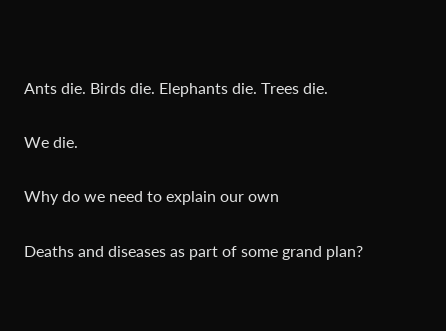Ants die. Birds die. Elephants die. Trees die.

We die.

Why do we need to explain our own

Deaths and diseases as part of some grand plan?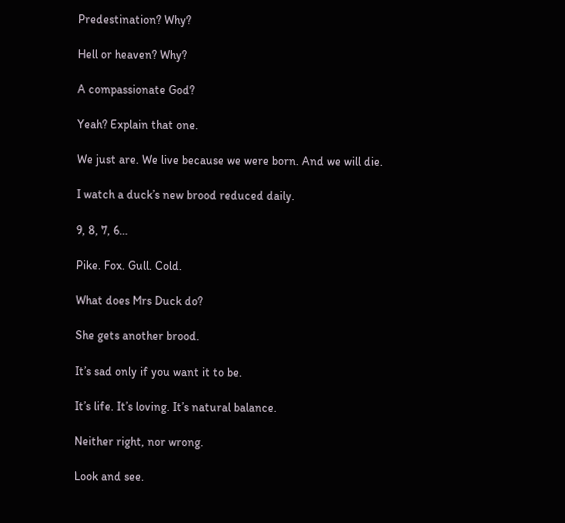Predestination? Why?

Hell or heaven? Why?

A compassionate God?

Yeah? Explain that one.

We just are. We live because we were born. And we will die.

I watch a duck’s new brood reduced daily.

9, 8, 7, 6…

Pike. Fox. Gull. Cold.

What does Mrs Duck do?

She gets another brood.

It’s sad only if you want it to be.

It’s life. It’s loving. It’s natural balance.

Neither right, nor wrong.

Look and see.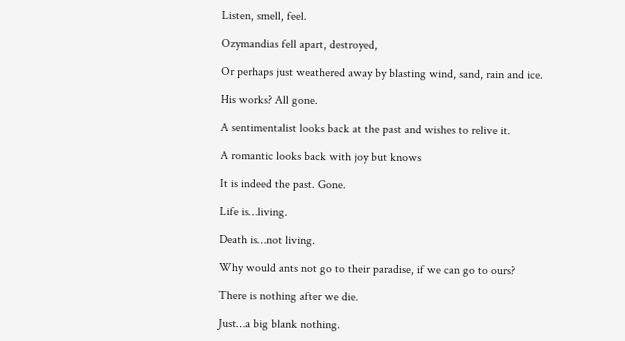Listen, smell, feel.

Ozymandias fell apart, destroyed,

Or perhaps just weathered away by blasting wind, sand, rain and ice.

His works? All gone.

A sentimentalist looks back at the past and wishes to relive it.

A romantic looks back with joy but knows

It is indeed the past. Gone.

Life is…living.

Death is…not living.

Why would ants not go to their paradise, if we can go to ours?

There is nothing after we die.

Just…a big blank nothing.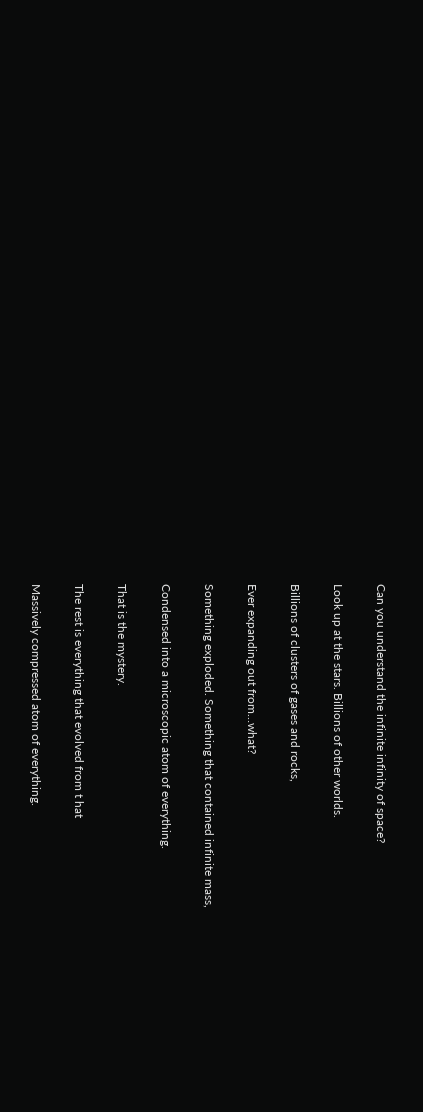Can you understand the infinite infinity of space?

Look up at the stars. Billions of other worlds.

Billions of clusters of gases and rocks,

Ever expanding out from…what?

Something exploded. Something that contained infinite mass,

Condensed into a microscopic atom of everything.

That is the mystery.

The rest is everything that evolved from t hat

Massively compressed atom of everything.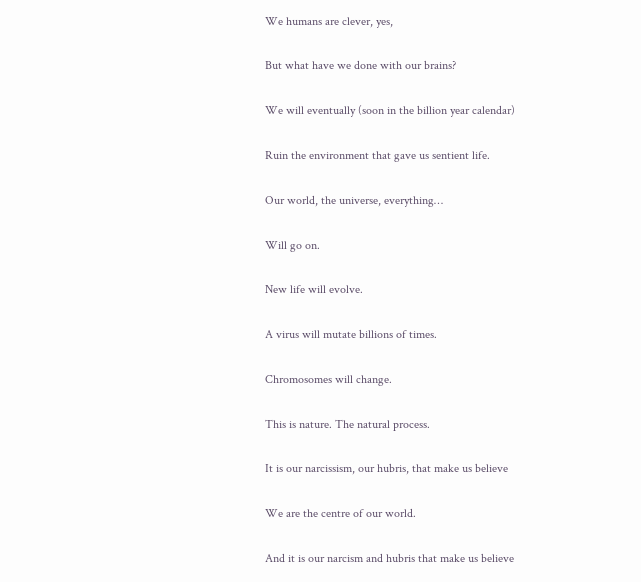We humans are clever, yes,

But what have we done with our brains?

We will eventually (soon in the billion year calendar)

Ruin the environment that gave us sentient life.

Our world, the universe, everything…

Will go on.

New life will evolve.

A virus will mutate billions of times.

Chromosomes will change.

This is nature. The natural process.

It is our narcissism, our hubris, that make us believe

We are the centre of our world.

And it is our narcism and hubris that make us believe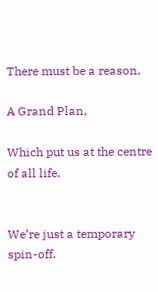There must be a reason,

A Grand Plan,

Which put us at the centre of all life.


We’re just a temporary spin-off.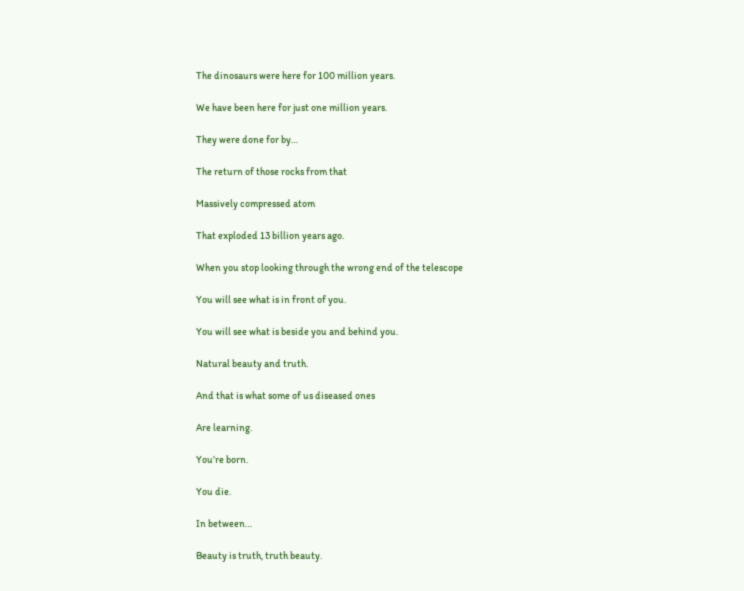The dinosaurs were here for 100 million years.

We have been here for just one million years.

They were done for by…

The return of those rocks from that

Massively compressed atom

That exploded 13 billion years ago.

When you stop looking through the wrong end of the telescope

You will see what is in front of you.

You will see what is beside you and behind you.

Natural beauty and truth.

And that is what some of us diseased ones

Are learning.

You’re born.

You die.

In between…

Beauty is truth, truth beauty.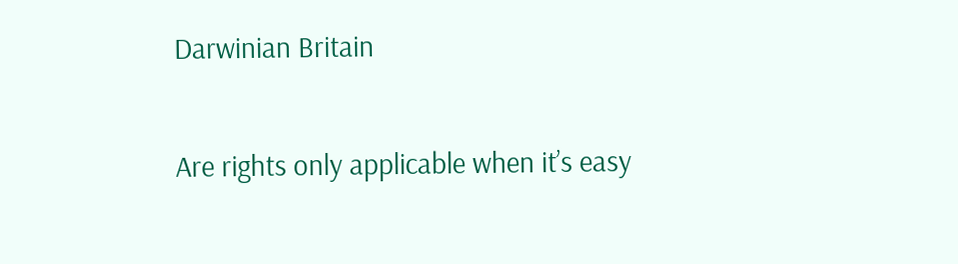Darwinian Britain

Are rights only applicable when it’s easy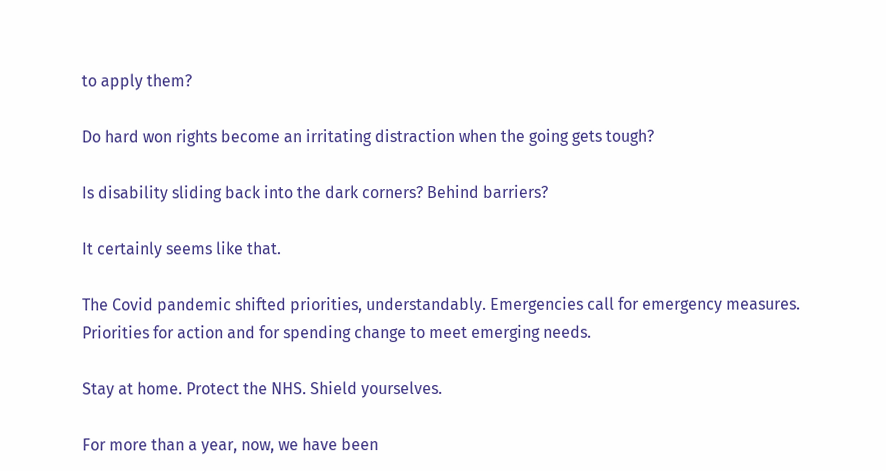to apply them?

Do hard won rights become an irritating distraction when the going gets tough?

Is disability sliding back into the dark corners? Behind barriers?

It certainly seems like that.

The Covid pandemic shifted priorities, understandably. Emergencies call for emergency measures. Priorities for action and for spending change to meet emerging needs.

Stay at home. Protect the NHS. Shield yourselves.

For more than a year, now, we have been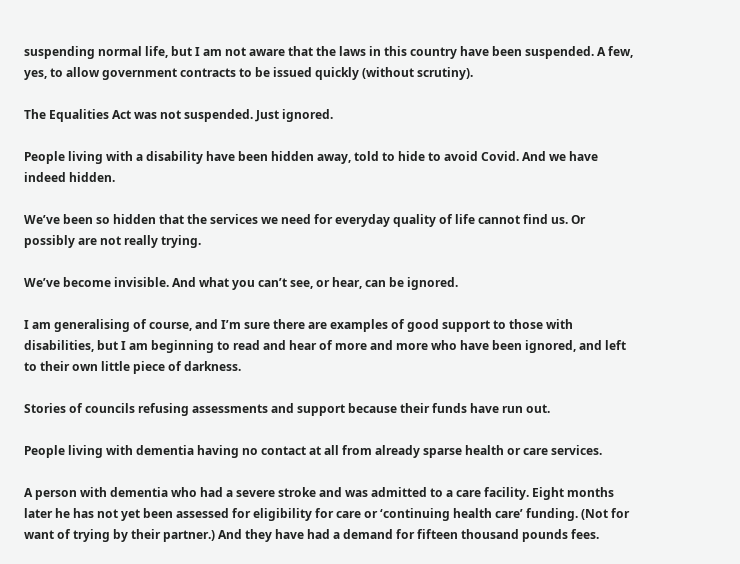suspending normal life, but I am not aware that the laws in this country have been suspended. A few, yes, to allow government contracts to be issued quickly (without scrutiny).

The Equalities Act was not suspended. Just ignored.

People living with a disability have been hidden away, told to hide to avoid Covid. And we have indeed hidden.

We’ve been so hidden that the services we need for everyday quality of life cannot find us. Or possibly are not really trying.

We’ve become invisible. And what you can’t see, or hear, can be ignored.

I am generalising of course, and I’m sure there are examples of good support to those with disabilities, but I am beginning to read and hear of more and more who have been ignored, and left to their own little piece of darkness.

Stories of councils refusing assessments and support because their funds have run out.

People living with dementia having no contact at all from already sparse health or care services.

A person with dementia who had a severe stroke and was admitted to a care facility. Eight months later he has not yet been assessed for eligibility for care or ‘continuing health care’ funding. (Not for want of trying by their partner.) And they have had a demand for fifteen thousand pounds fees.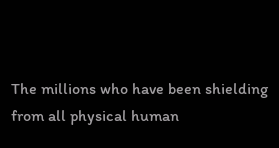The millions who have been shielding from all physical human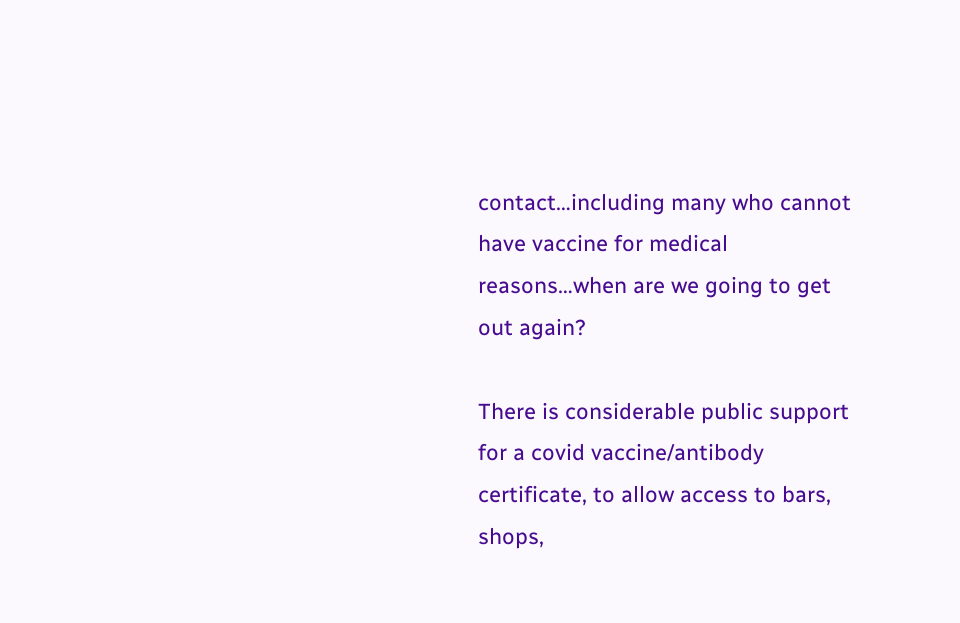contact…including many who cannot have vaccine for medical reasons…when are we going to get out again?

There is considerable public support for a covid vaccine/antibody certificate, to allow access to bars, shops,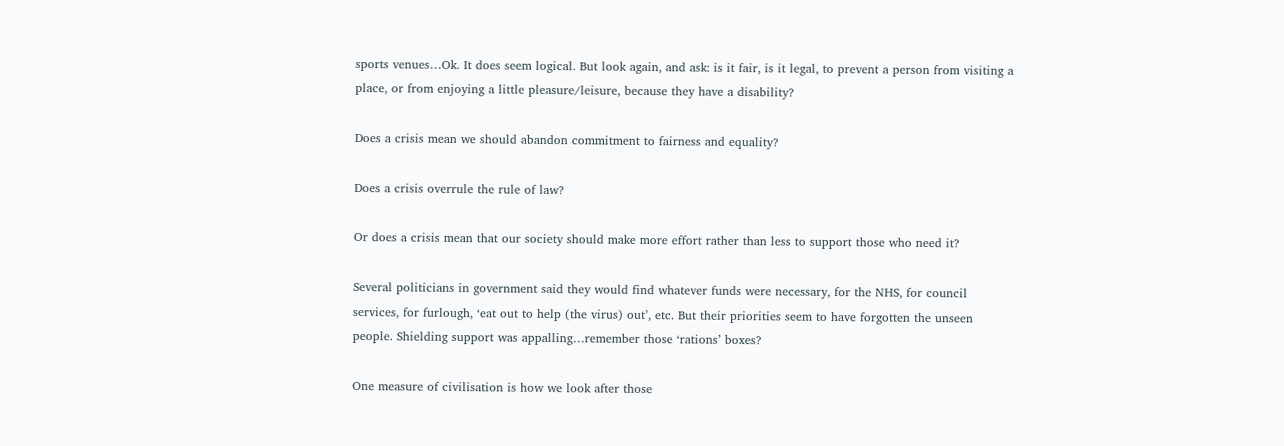sports venues…Ok. It does seem logical. But look again, and ask: is it fair, is it legal, to prevent a person from visiting a place, or from enjoying a little pleasure/leisure, because they have a disability?

Does a crisis mean we should abandon commitment to fairness and equality?

Does a crisis overrule the rule of law?

Or does a crisis mean that our society should make more effort rather than less to support those who need it?

Several politicians in government said they would find whatever funds were necessary, for the NHS, for council services, for furlough, ‘eat out to help (the virus) out’, etc. But their priorities seem to have forgotten the unseen people. Shielding support was appalling…remember those ‘rations’ boxes?

One measure of civilisation is how we look after those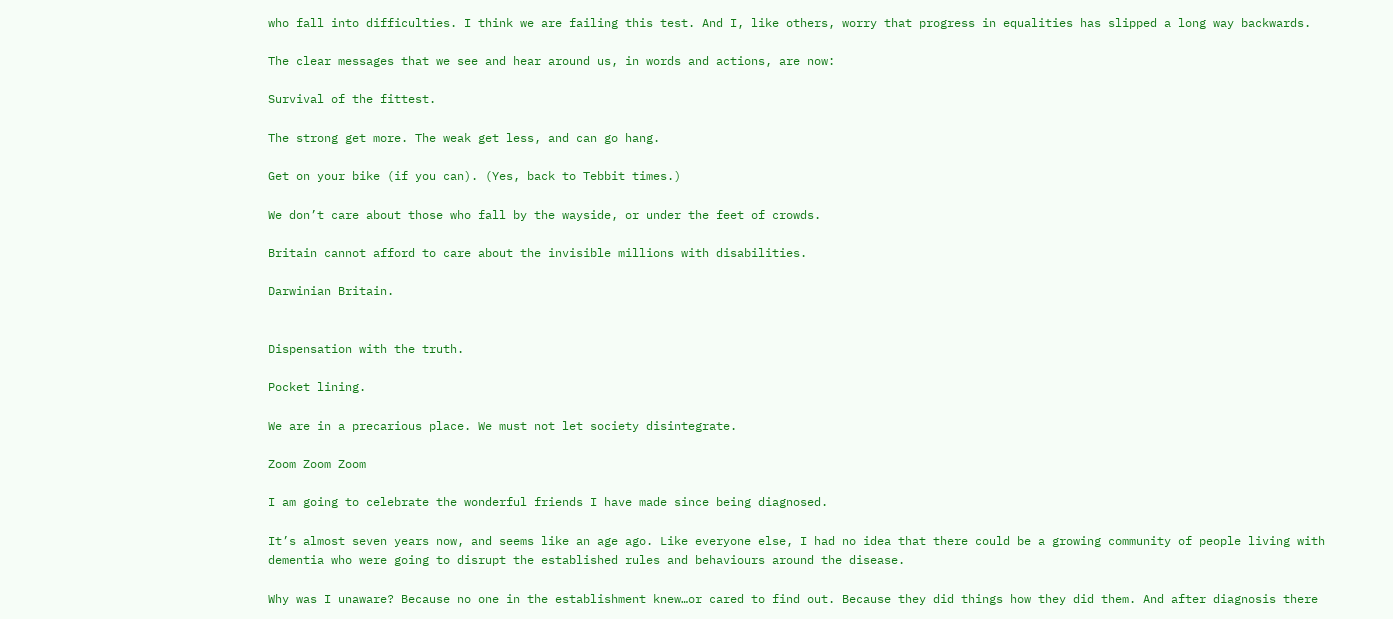who fall into difficulties. I think we are failing this test. And I, like others, worry that progress in equalities has slipped a long way backwards.

The clear messages that we see and hear around us, in words and actions, are now:

Survival of the fittest.

The strong get more. The weak get less, and can go hang.

Get on your bike (if you can). (Yes, back to Tebbit times.)

We don’t care about those who fall by the wayside, or under the feet of crowds.

Britain cannot afford to care about the invisible millions with disabilities.

Darwinian Britain.


Dispensation with the truth.

Pocket lining.

We are in a precarious place. We must not let society disintegrate.

Zoom Zoom Zoom

I am going to celebrate the wonderful friends I have made since being diagnosed.

It’s almost seven years now, and seems like an age ago. Like everyone else, I had no idea that there could be a growing community of people living with dementia who were going to disrupt the established rules and behaviours around the disease.

Why was I unaware? Because no one in the establishment knew…or cared to find out. Because they did things how they did them. And after diagnosis there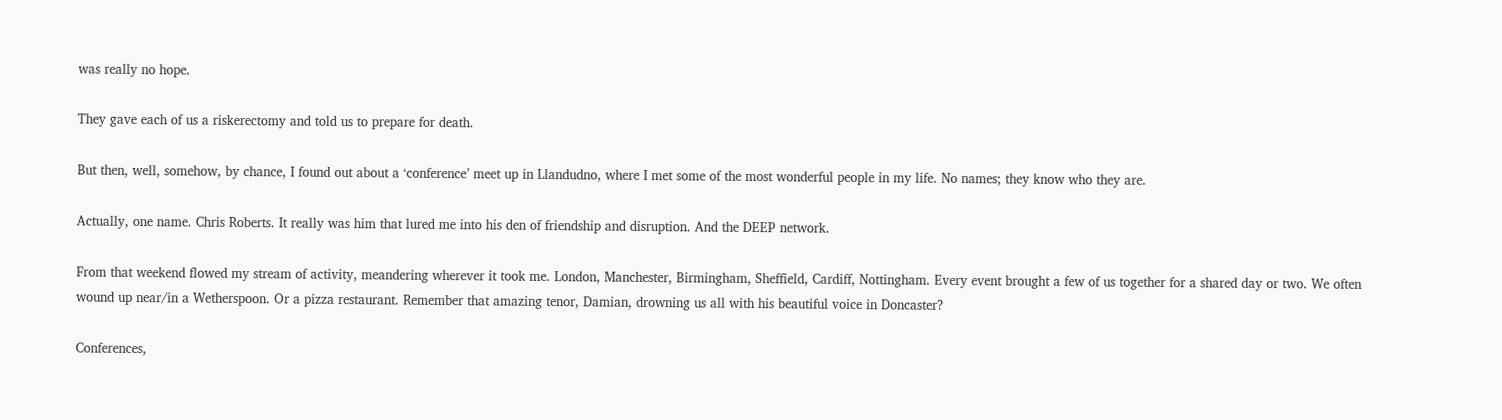was really no hope.

They gave each of us a riskerectomy and told us to prepare for death.

But then, well, somehow, by chance, I found out about a ‘conference’ meet up in Llandudno, where I met some of the most wonderful people in my life. No names; they know who they are.

Actually, one name. Chris Roberts. It really was him that lured me into his den of friendship and disruption. And the DEEP network.

From that weekend flowed my stream of activity, meandering wherever it took me. London, Manchester, Birmingham, Sheffield, Cardiff, Nottingham. Every event brought a few of us together for a shared day or two. We often wound up near/in a Wetherspoon. Or a pizza restaurant. Remember that amazing tenor, Damian, drowning us all with his beautiful voice in Doncaster?

Conferences,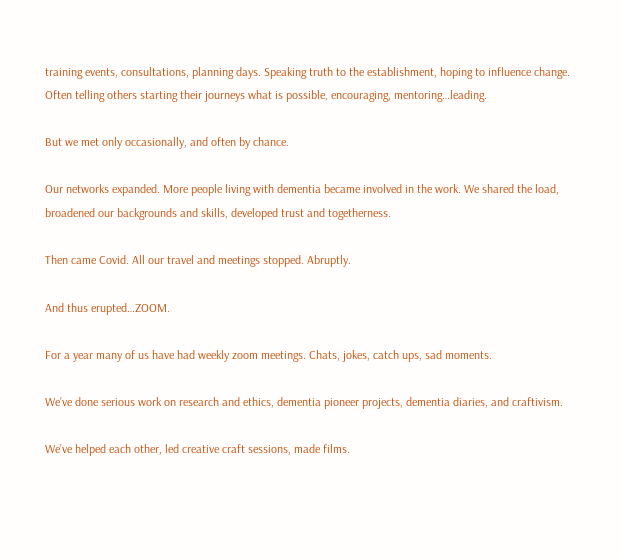training events, consultations, planning days. Speaking truth to the establishment, hoping to influence change. Often telling others starting their journeys what is possible, encouraging, mentoring…leading.

But we met only occasionally, and often by chance.

Our networks expanded. More people living with dementia became involved in the work. We shared the load, broadened our backgrounds and skills, developed trust and togetherness.

Then came Covid. All our travel and meetings stopped. Abruptly.

And thus erupted…ZOOM.

For a year many of us have had weekly zoom meetings. Chats, jokes, catch ups, sad moments.

We’ve done serious work on research and ethics, dementia pioneer projects, dementia diaries, and craftivism.

We’ve helped each other, led creative craft sessions, made films.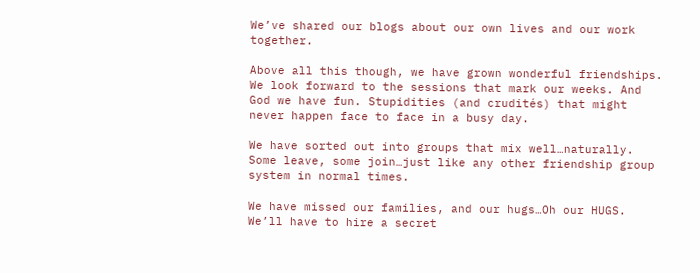We’ve shared our blogs about our own lives and our work together.

Above all this though, we have grown wonderful friendships. We look forward to the sessions that mark our weeks. And God we have fun. Stupidities (and crudités) that might never happen face to face in a busy day.

We have sorted out into groups that mix well…naturally. Some leave, some join…just like any other friendship group system in normal times.

We have missed our families, and our hugs…Oh our HUGS. We’ll have to hire a secret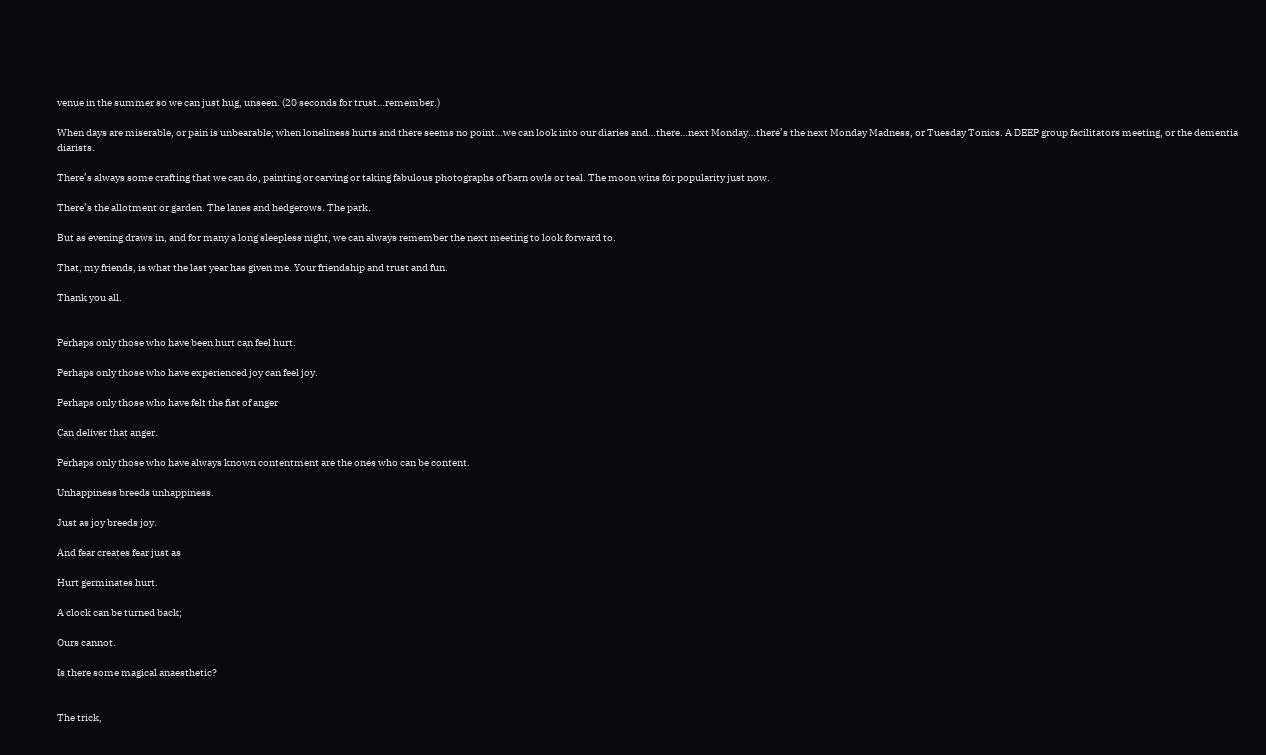venue in the summer so we can just hug, unseen. (20 seconds for trust…remember.)

When days are miserable, or pain is unbearable; when loneliness hurts and there seems no point…we can look into our diaries and…there…next Monday…there’s the next Monday Madness, or Tuesday Tonics. A DEEP group facilitators meeting, or the dementia diarists.

There’s always some crafting that we can do, painting or carving or taking fabulous photographs of barn owls or teal. The moon wins for popularity just now.

There’s the allotment or garden. The lanes and hedgerows. The park.

But as evening draws in, and for many a long sleepless night, we can always remember the next meeting to look forward to.

That, my friends, is what the last year has given me. Your friendship and trust and fun.

Thank you all.


Perhaps only those who have been hurt can feel hurt.

Perhaps only those who have experienced joy can feel joy.

Perhaps only those who have felt the fist of anger

Can deliver that anger.

Perhaps only those who have always known contentment are the ones who can be content.

Unhappiness breeds unhappiness.

Just as joy breeds joy.

And fear creates fear just as

Hurt germinates hurt.

A clock can be turned back;

Ours cannot.

Is there some magical anaesthetic?


The trick,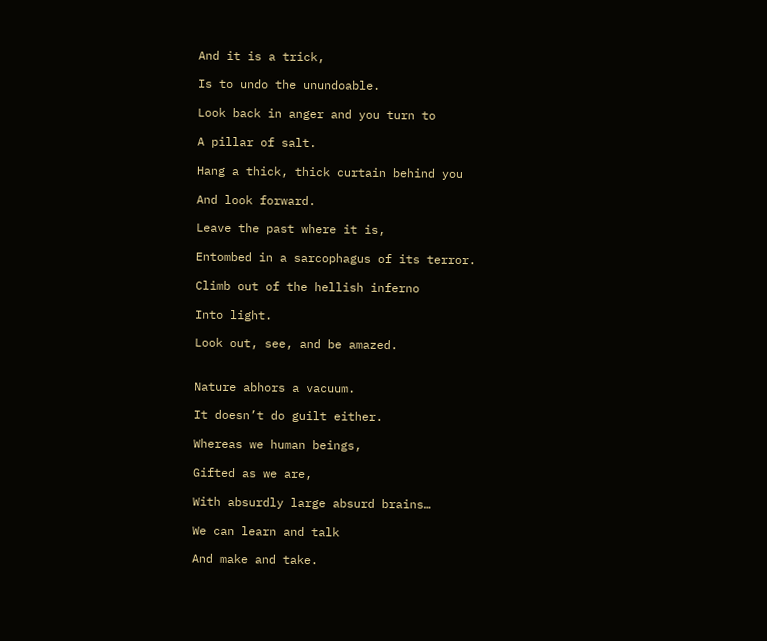And it is a trick,

Is to undo the unundoable.

Look back in anger and you turn to

A pillar of salt.

Hang a thick, thick curtain behind you

And look forward.

Leave the past where it is,

Entombed in a sarcophagus of its terror.

Climb out of the hellish inferno

Into light.

Look out, see, and be amazed.


Nature abhors a vacuum.

It doesn’t do guilt either.

Whereas we human beings,

Gifted as we are,

With absurdly large absurd brains…

We can learn and talk

And make and take.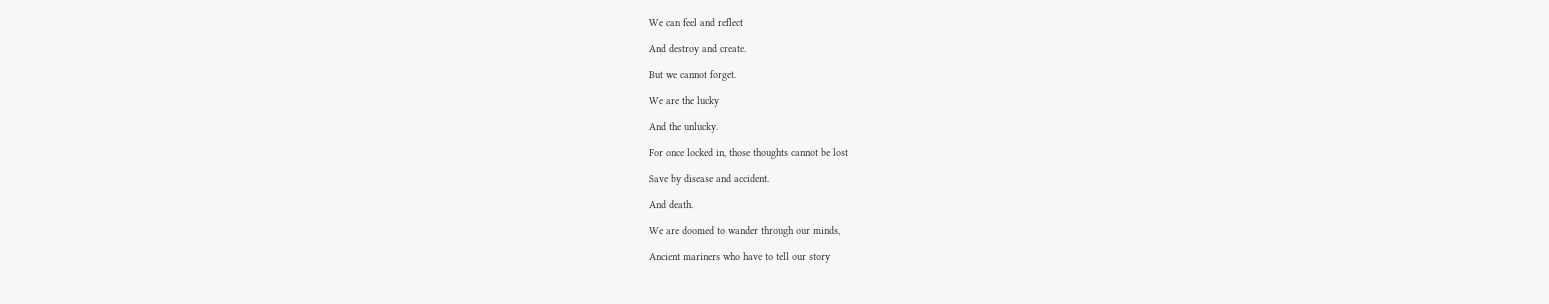We can feel and reflect

And destroy and create.

But we cannot forget.

We are the lucky

And the unlucky.

For once locked in, those thoughts cannot be lost

Save by disease and accident.

And death.

We are doomed to wander through our minds,

Ancient mariners who have to tell our story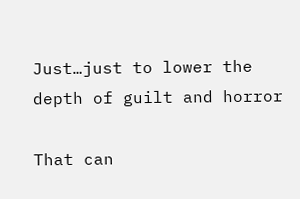Just…just to lower the depth of guilt and horror

That can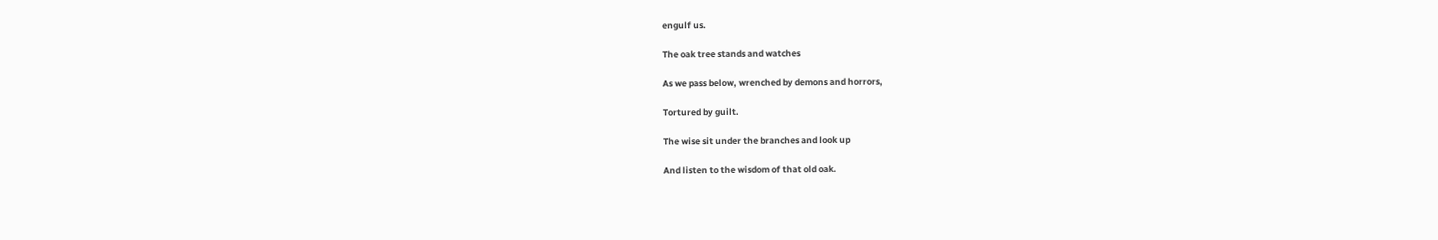engulf us.

The oak tree stands and watches

As we pass below, wrenched by demons and horrors,

Tortured by guilt.

The wise sit under the branches and look up

And listen to the wisdom of that old oak.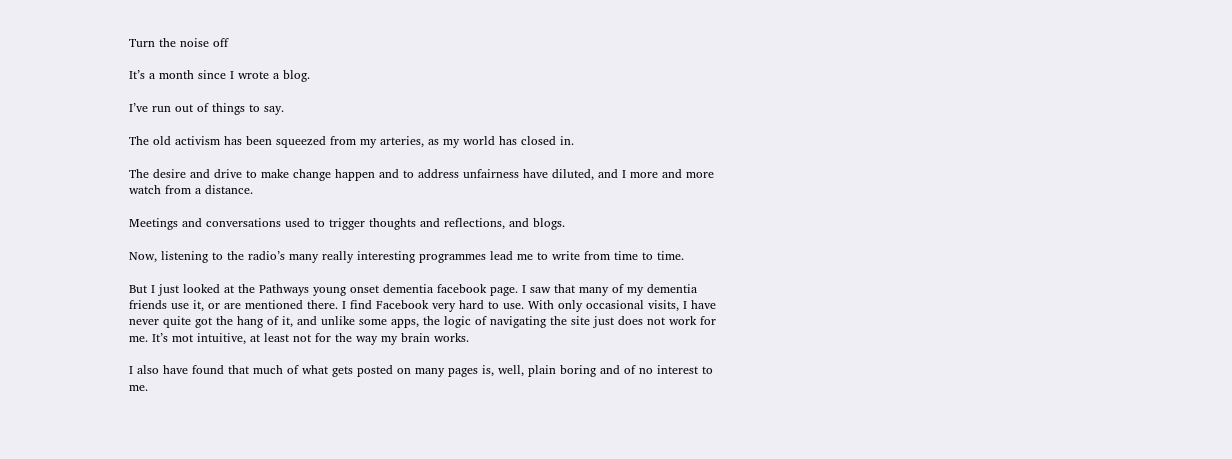Turn the noise off

It’s a month since I wrote a blog.

I’ve run out of things to say.

The old activism has been squeezed from my arteries, as my world has closed in.

The desire and drive to make change happen and to address unfairness have diluted, and I more and more watch from a distance.

Meetings and conversations used to trigger thoughts and reflections, and blogs.

Now, listening to the radio’s many really interesting programmes lead me to write from time to time.

But I just looked at the Pathways young onset dementia facebook page. I saw that many of my dementia friends use it, or are mentioned there. I find Facebook very hard to use. With only occasional visits, I have never quite got the hang of it, and unlike some apps, the logic of navigating the site just does not work for me. It’s mot intuitive, at least not for the way my brain works.

I also have found that much of what gets posted on many pages is, well, plain boring and of no interest to me.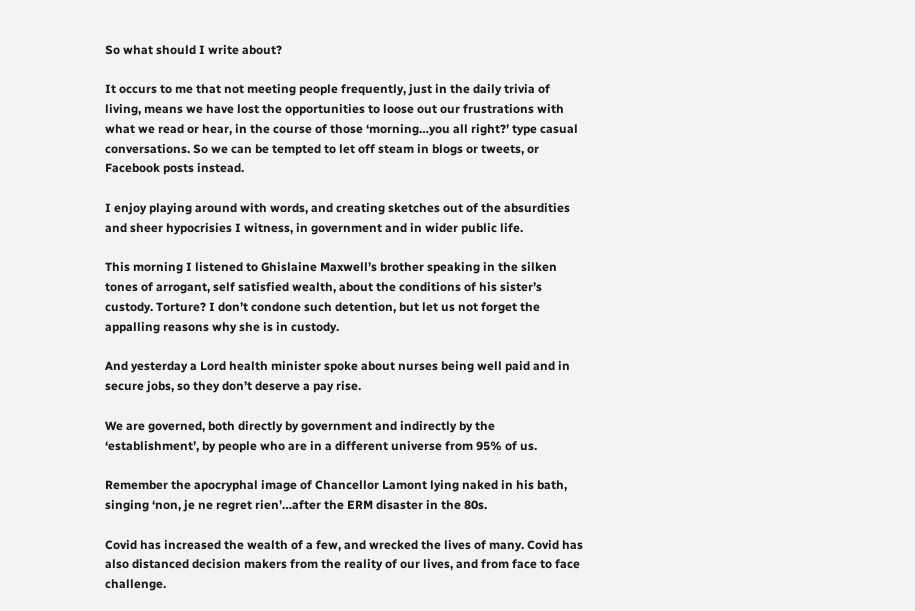So what should I write about?

It occurs to me that not meeting people frequently, just in the daily trivia of living, means we have lost the opportunities to loose out our frustrations with what we read or hear, in the course of those ‘morning…you all right?’ type casual conversations. So we can be tempted to let off steam in blogs or tweets, or Facebook posts instead.

I enjoy playing around with words, and creating sketches out of the absurdities and sheer hypocrisies I witness, in government and in wider public life.

This morning I listened to Ghislaine Maxwell’s brother speaking in the silken tones of arrogant, self satisfied wealth, about the conditions of his sister’s custody. Torture? I don’t condone such detention, but let us not forget the appalling reasons why she is in custody.

And yesterday a Lord health minister spoke about nurses being well paid and in secure jobs, so they don’t deserve a pay rise.

We are governed, both directly by government and indirectly by the ‘establishment’, by people who are in a different universe from 95% of us.

Remember the apocryphal image of Chancellor Lamont lying naked in his bath, singing ‘non, je ne regret rien’…after the ERM disaster in the 80s.

Covid has increased the wealth of a few, and wrecked the lives of many. Covid has also distanced decision makers from the reality of our lives, and from face to face challenge.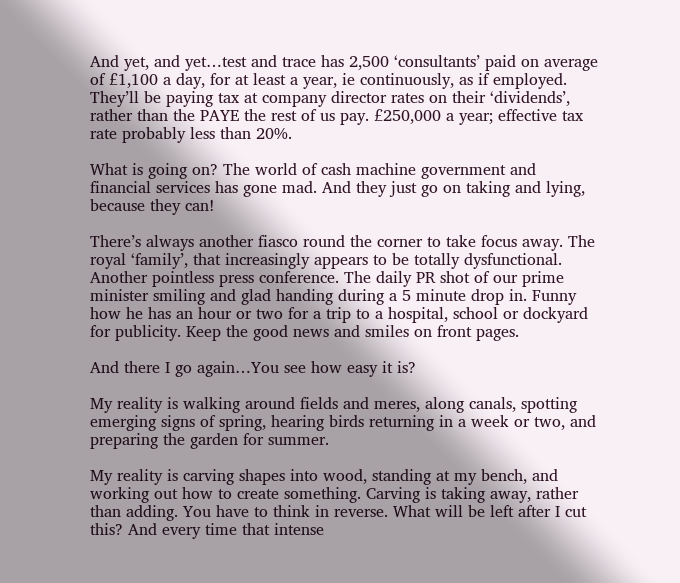And yet, and yet…test and trace has 2,500 ‘consultants’ paid on average of £1,100 a day, for at least a year, ie continuously, as if employed. They’ll be paying tax at company director rates on their ‘dividends’, rather than the PAYE the rest of us pay. £250,000 a year; effective tax rate probably less than 20%.

What is going on? The world of cash machine government and financial services has gone mad. And they just go on taking and lying, because they can!

There’s always another fiasco round the corner to take focus away. The royal ‘family’, that increasingly appears to be totally dysfunctional. Another pointless press conference. The daily PR shot of our prime minister smiling and glad handing during a 5 minute drop in. Funny how he has an hour or two for a trip to a hospital, school or dockyard for publicity. Keep the good news and smiles on front pages.

And there I go again…You see how easy it is?

My reality is walking around fields and meres, along canals, spotting emerging signs of spring, hearing birds returning in a week or two, and preparing the garden for summer.

My reality is carving shapes into wood, standing at my bench, and working out how to create something. Carving is taking away, rather than adding. You have to think in reverse. What will be left after I cut this? And every time that intense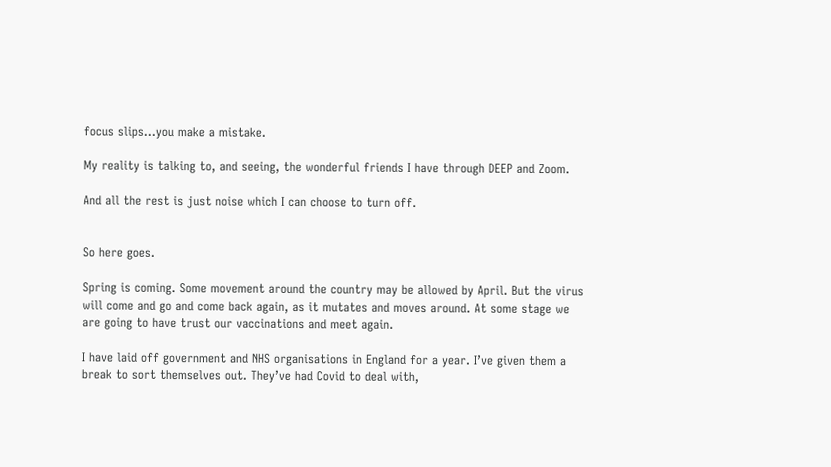focus slips…you make a mistake.

My reality is talking to, and seeing, the wonderful friends I have through DEEP and Zoom.

And all the rest is just noise which I can choose to turn off.


So here goes.

Spring is coming. Some movement around the country may be allowed by April. But the virus will come and go and come back again, as it mutates and moves around. At some stage we are going to have trust our vaccinations and meet again.

I have laid off government and NHS organisations in England for a year. I’ve given them a break to sort themselves out. They’ve had Covid to deal with,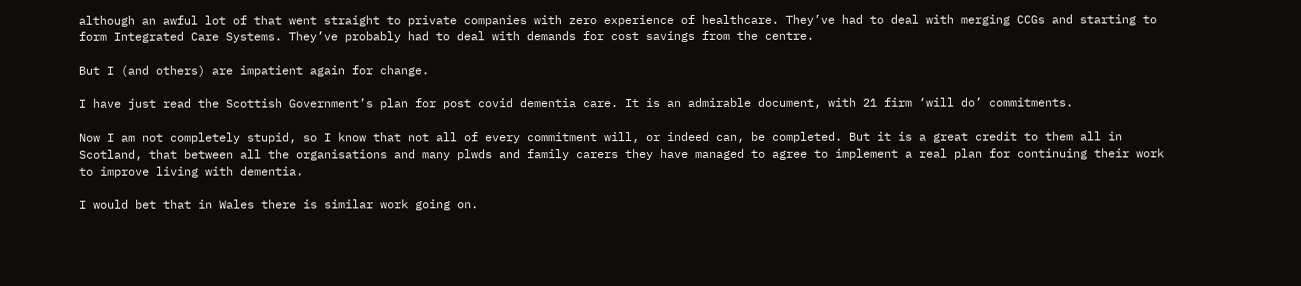although an awful lot of that went straight to private companies with zero experience of healthcare. They’ve had to deal with merging CCGs and starting to form Integrated Care Systems. They’ve probably had to deal with demands for cost savings from the centre.

But I (and others) are impatient again for change.

I have just read the Scottish Government’s plan for post covid dementia care. It is an admirable document, with 21 firm ‘will do’ commitments.

Now I am not completely stupid, so I know that not all of every commitment will, or indeed can, be completed. But it is a great credit to them all in Scotland, that between all the organisations and many plwds and family carers they have managed to agree to implement a real plan for continuing their work to improve living with dementia.

I would bet that in Wales there is similar work going on.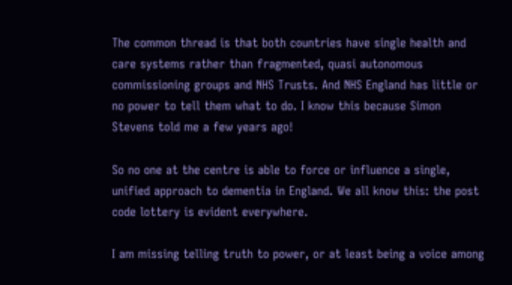The common thread is that both countries have single health and care systems rather than fragmented, quasi autonomous commissioning groups and NHS Trusts. And NHS England has little or no power to tell them what to do. I know this because Simon Stevens told me a few years ago!

So no one at the centre is able to force or influence a single, unified approach to dementia in England. We all know this: the post code lottery is evident everywhere.

I am missing telling truth to power, or at least being a voice among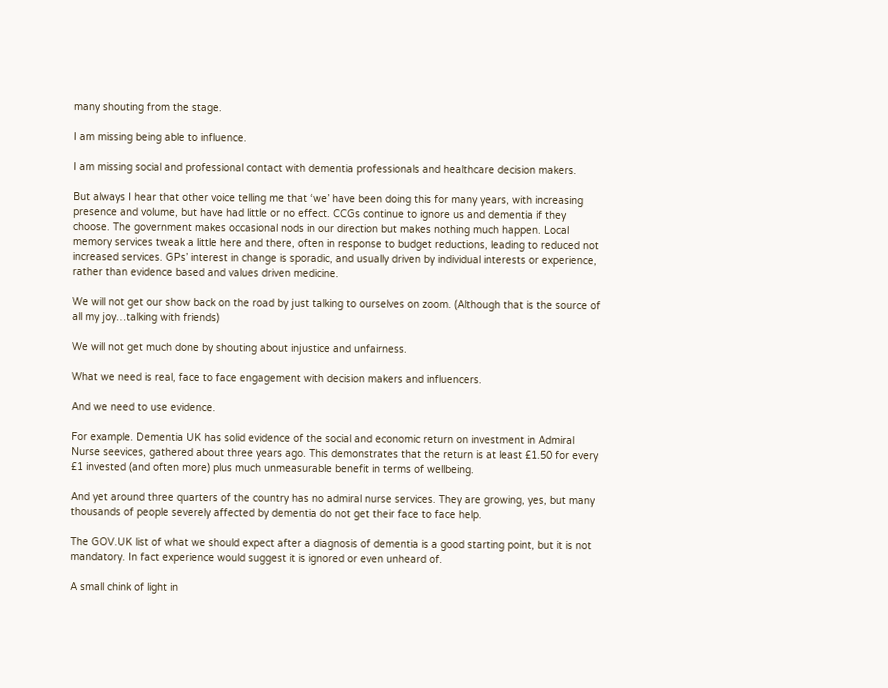many shouting from the stage.

I am missing being able to influence.

I am missing social and professional contact with dementia professionals and healthcare decision makers.

But always I hear that other voice telling me that ‘we’ have been doing this for many years, with increasing presence and volume, but have had little or no effect. CCGs continue to ignore us and dementia if they choose. The government makes occasional nods in our direction but makes nothing much happen. Local memory services tweak a little here and there, often in response to budget reductions, leading to reduced not increased services. GPs’ interest in change is sporadic, and usually driven by individual interests or experience, rather than evidence based and values driven medicine.

We will not get our show back on the road by just talking to ourselves on zoom. (Although that is the source of all my joy…talking with friends)

We will not get much done by shouting about injustice and unfairness.

What we need is real, face to face engagement with decision makers and influencers.

And we need to use evidence.

For example. Dementia UK has solid evidence of the social and economic return on investment in Admiral Nurse seevices, gathered about three years ago. This demonstrates that the return is at least £1.50 for every £1 invested (and often more) plus much unmeasurable benefit in terms of wellbeing.

And yet around three quarters of the country has no admiral nurse services. They are growing, yes, but many thousands of people severely affected by dementia do not get their face to face help.

The GOV.UK list of what we should expect after a diagnosis of dementia is a good starting point, but it is not mandatory. In fact experience would suggest it is ignored or even unheard of.

A small chink of light in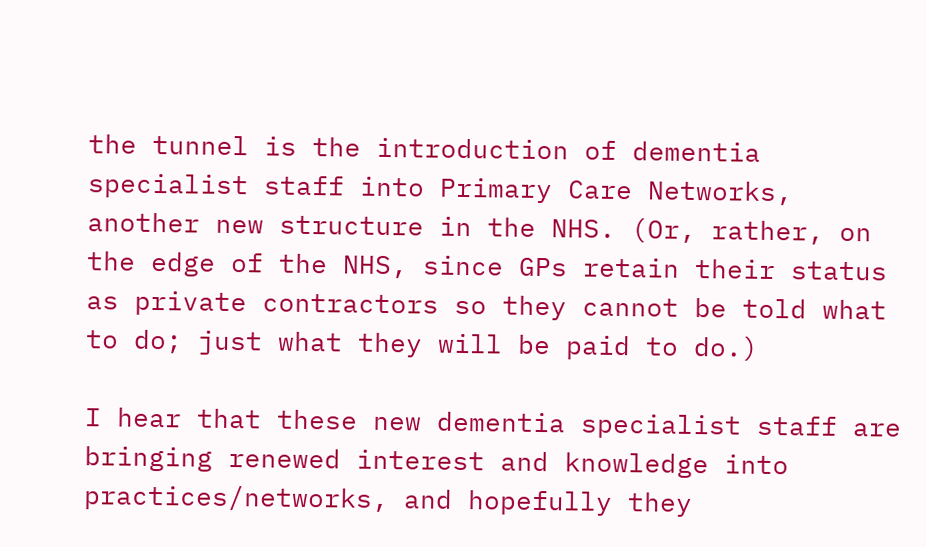the tunnel is the introduction of dementia specialist staff into Primary Care Networks, another new structure in the NHS. (Or, rather, on the edge of the NHS, since GPs retain their status as private contractors so they cannot be told what to do; just what they will be paid to do.)

I hear that these new dementia specialist staff are bringing renewed interest and knowledge into practices/networks, and hopefully they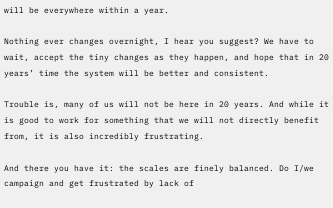will be everywhere within a year.

Nothing ever changes overnight, I hear you suggest? We have to wait, accept the tiny changes as they happen, and hope that in 20 years’ time the system will be better and consistent.

Trouble is, many of us will not be here in 20 years. And while it is good to work for something that we will not directly benefit from, it is also incredibly frustrating.

And there you have it: the scales are finely balanced. Do I/we campaign and get frustrated by lack of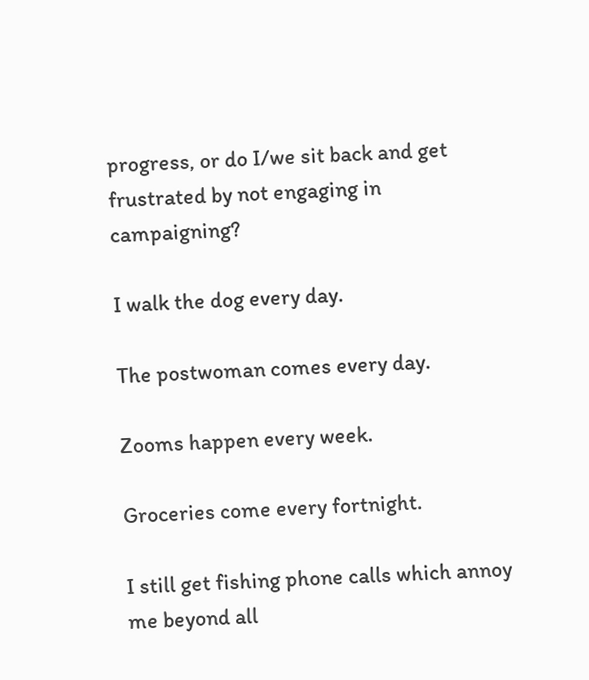progress, or do I/we sit back and get frustrated by not engaging in campaigning?

I walk the dog every day.

The postwoman comes every day.

Zooms happen every week.

Groceries come every fortnight.

I still get fishing phone calls which annoy me beyond all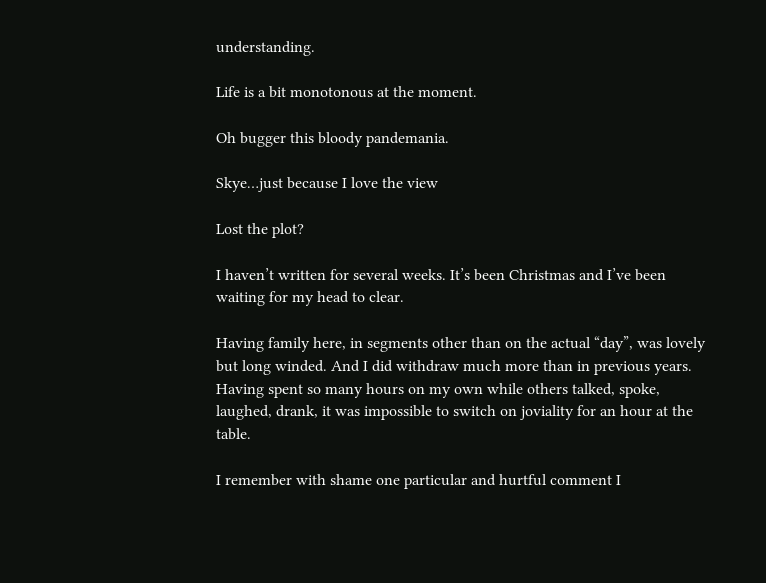understanding.

Life is a bit monotonous at the moment.

Oh bugger this bloody pandemania.

Skye…just because I love the view

Lost the plot?

I haven’t written for several weeks. It’s been Christmas and I’ve been waiting for my head to clear.

Having family here, in segments other than on the actual “day”, was lovely but long winded. And I did withdraw much more than in previous years. Having spent so many hours on my own while others talked, spoke, laughed, drank, it was impossible to switch on joviality for an hour at the table.

I remember with shame one particular and hurtful comment I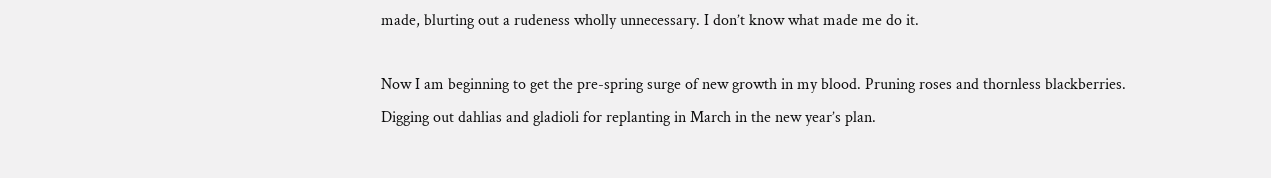made, blurting out a rudeness wholly unnecessary. I don’t know what made me do it.

Now I am beginning to get the pre-spring surge of new growth in my blood. Pruning roses and thornless blackberries. Digging out dahlias and gladioli for replanting in March in the new year’s plan.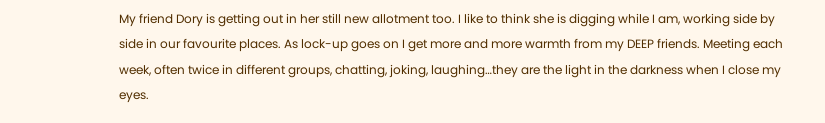My friend Dory is getting out in her still new allotment too. I like to think she is digging while I am, working side by side in our favourite places. As lock-up goes on I get more and more warmth from my DEEP friends. Meeting each week, often twice in different groups, chatting, joking, laughing…they are the light in the darkness when I close my eyes.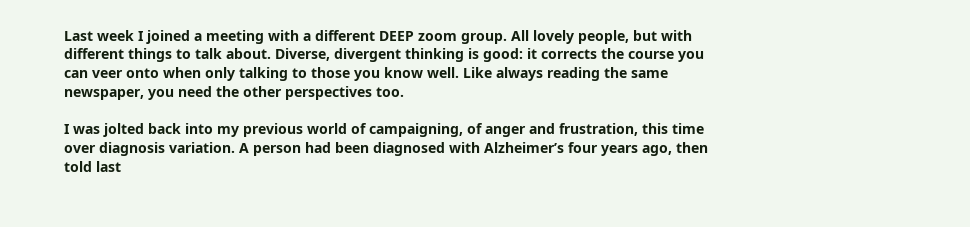Last week I joined a meeting with a different DEEP zoom group. All lovely people, but with different things to talk about. Diverse, divergent thinking is good: it corrects the course you can veer onto when only talking to those you know well. Like always reading the same newspaper, you need the other perspectives too.

I was jolted back into my previous world of campaigning, of anger and frustration, this time over diagnosis variation. A person had been diagnosed with Alzheimer’s four years ago, then told last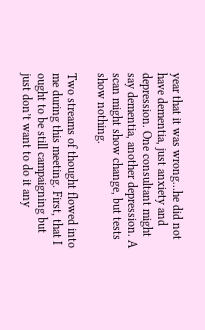year that it was wrong…he did not have dementia, just anxiety and depression. One consultant might say dementia, another depression. A scan might show change, but tests show nothing.

Two streams of thought flowed into me during this meeting. First, that I ought to be still campaigning but just don’t want to do it any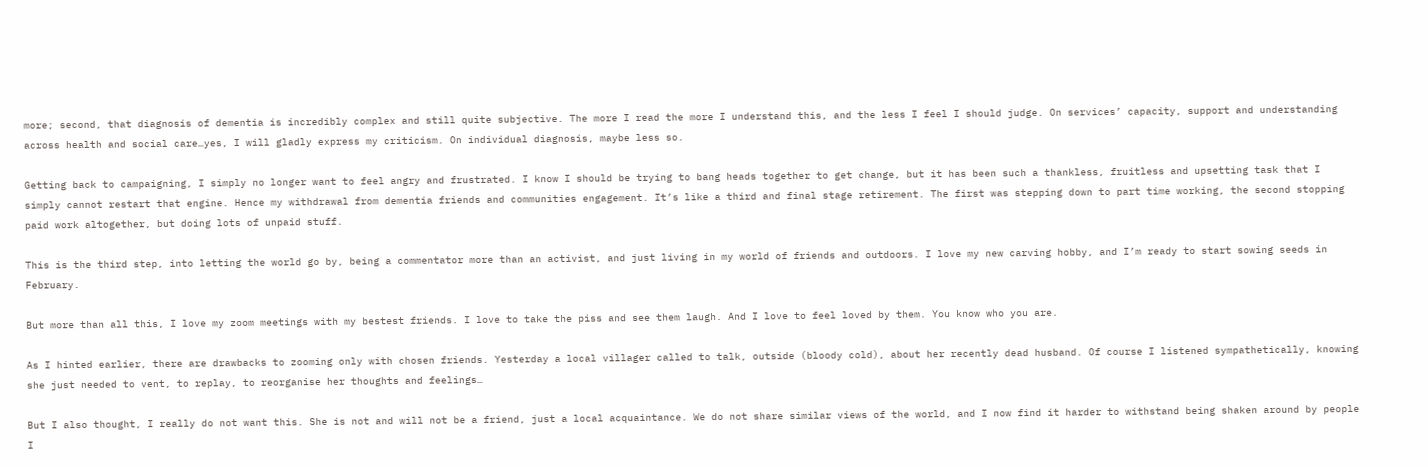more; second, that diagnosis of dementia is incredibly complex and still quite subjective. The more I read the more I understand this, and the less I feel I should judge. On services’ capacity, support and understanding across health and social care…yes, I will gladly express my criticism. On individual diagnosis, maybe less so.

Getting back to campaigning, I simply no longer want to feel angry and frustrated. I know I should be trying to bang heads together to get change, but it has been such a thankless, fruitless and upsetting task that I simply cannot restart that engine. Hence my withdrawal from dementia friends and communities engagement. It’s like a third and final stage retirement. The first was stepping down to part time working, the second stopping paid work altogether, but doing lots of unpaid stuff.

This is the third step, into letting the world go by, being a commentator more than an activist, and just living in my world of friends and outdoors. I love my new carving hobby, and I’m ready to start sowing seeds in February.

But more than all this, I love my zoom meetings with my bestest friends. I love to take the piss and see them laugh. And I love to feel loved by them. You know who you are.

As I hinted earlier, there are drawbacks to zooming only with chosen friends. Yesterday a local villager called to talk, outside (bloody cold), about her recently dead husband. Of course I listened sympathetically, knowing she just needed to vent, to replay, to reorganise her thoughts and feelings…

But I also thought, I really do not want this. She is not and will not be a friend, just a local acquaintance. We do not share similar views of the world, and I now find it harder to withstand being shaken around by people I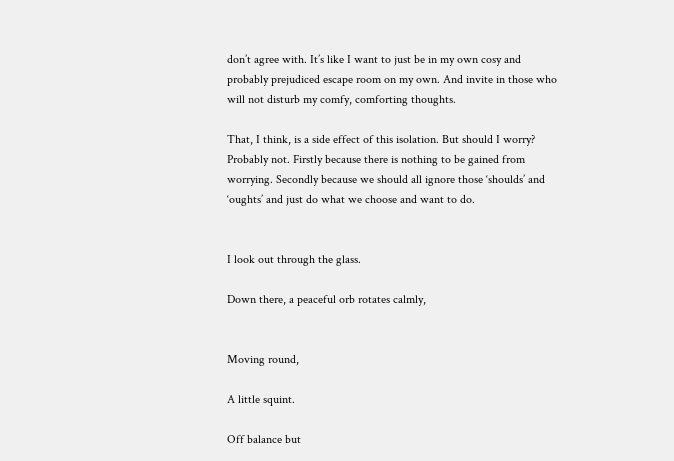don’t agree with. It’s like I want to just be in my own cosy and probably prejudiced escape room on my own. And invite in those who will not disturb my comfy, comforting thoughts.

That, I think, is a side effect of this isolation. But should I worry? Probably not. Firstly because there is nothing to be gained from worrying. Secondly because we should all ignore those ‘shoulds’ and ‘oughts’ and just do what we choose and want to do.


I look out through the glass.

Down there, a peaceful orb rotates calmly,


Moving round,

A little squint.

Off balance but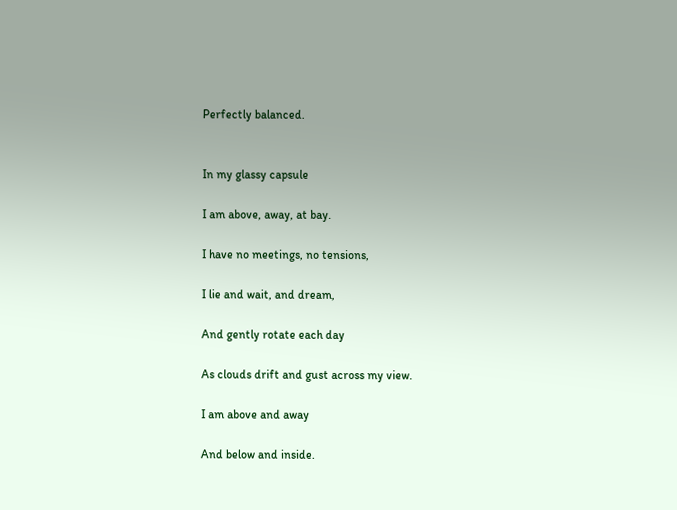Perfectly balanced.


In my glassy capsule

I am above, away, at bay.

I have no meetings, no tensions,

I lie and wait, and dream,

And gently rotate each day

As clouds drift and gust across my view.

I am above and away

And below and inside.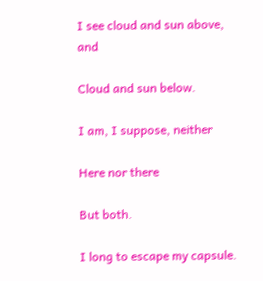I see cloud and sun above, and

Cloud and sun below.

I am, I suppose, neither

Here nor there

But both.

I long to escape my capsule.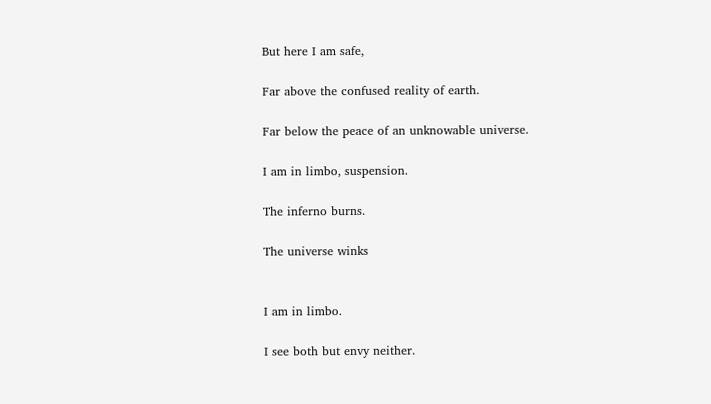But here I am safe,

Far above the confused reality of earth.

Far below the peace of an unknowable universe.

I am in limbo, suspension.

The inferno burns.

The universe winks


I am in limbo.

I see both but envy neither.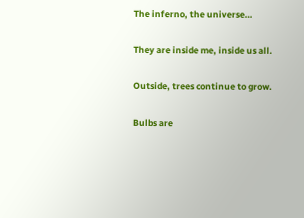The inferno, the universe…

They are inside me, inside us all.

Outside, trees continue to grow.

Bulbs are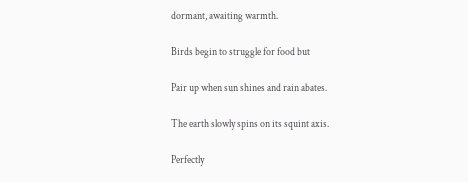dormant, awaiting warmth.

Birds begin to struggle for food but

Pair up when sun shines and rain abates.

The earth slowly spins on its squint axis.

Perfectly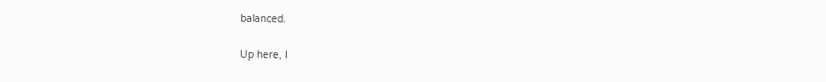balanced.

Up here, I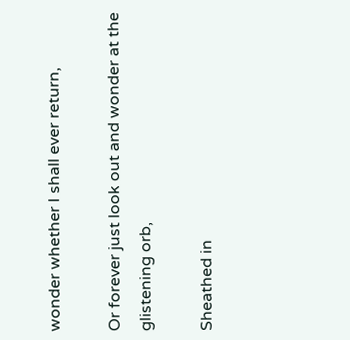wonder whether I shall ever return,

Or forever just look out and wonder at the glistening orb,

Sheathed in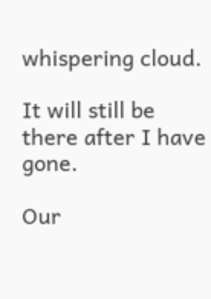whispering cloud.

It will still be there after I have gone.

Our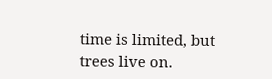time is limited, but trees live on.